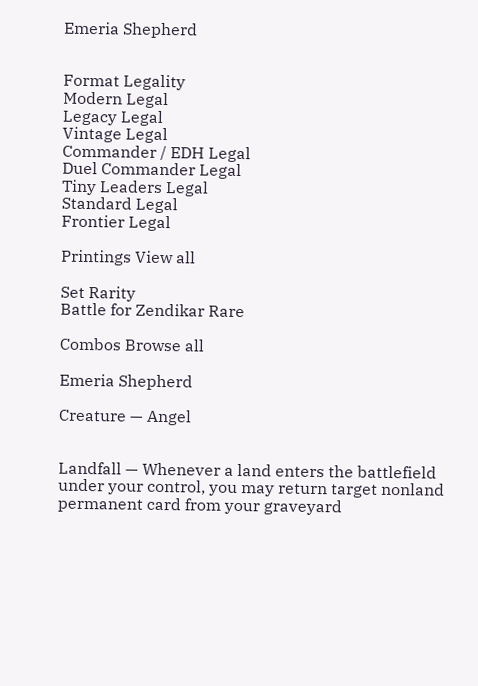Emeria Shepherd


Format Legality
Modern Legal
Legacy Legal
Vintage Legal
Commander / EDH Legal
Duel Commander Legal
Tiny Leaders Legal
Standard Legal
Frontier Legal

Printings View all

Set Rarity
Battle for Zendikar Rare

Combos Browse all

Emeria Shepherd

Creature — Angel


Landfall — Whenever a land enters the battlefield under your control, you may return target nonland permanent card from your graveyard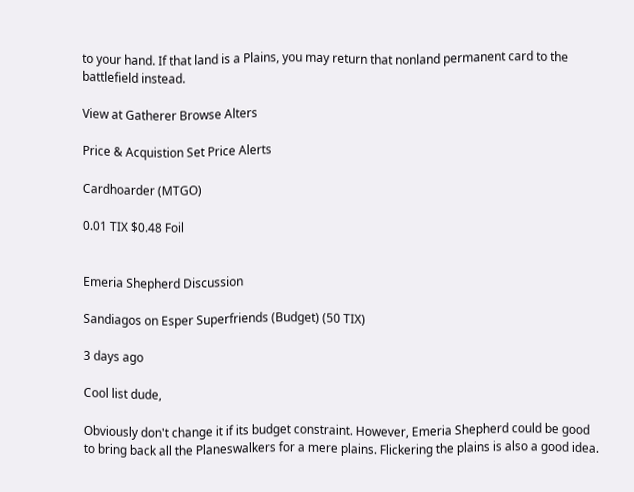to your hand. If that land is a Plains, you may return that nonland permanent card to the battlefield instead.

View at Gatherer Browse Alters

Price & Acquistion Set Price Alerts

Cardhoarder (MTGO)

0.01 TIX $0.48 Foil


Emeria Shepherd Discussion

Sandiagos on Esper Superfriends (Budget) (50 TIX)

3 days ago

Cool list dude,

Obviously don't change it if its budget constraint. However, Emeria Shepherd could be good to bring back all the Planeswalkers for a mere plains. Flickering the plains is also a good idea.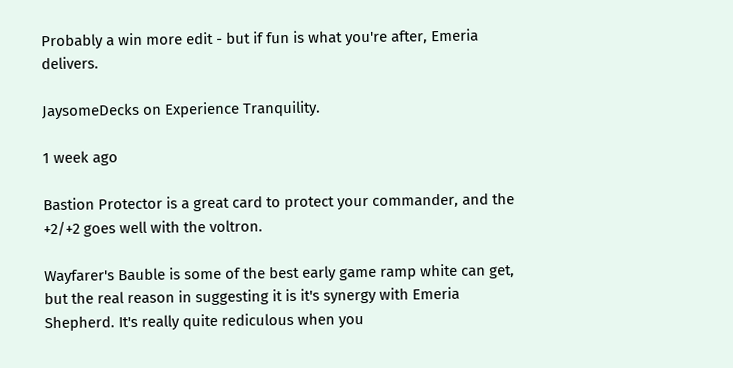Probably a win more edit - but if fun is what you're after, Emeria delivers.

JaysomeDecks on Experience Tranquility.

1 week ago

Bastion Protector is a great card to protect your commander, and the +2/+2 goes well with the voltron.

Wayfarer's Bauble is some of the best early game ramp white can get, but the real reason in suggesting it is it's synergy with Emeria Shepherd. It's really quite rediculous when you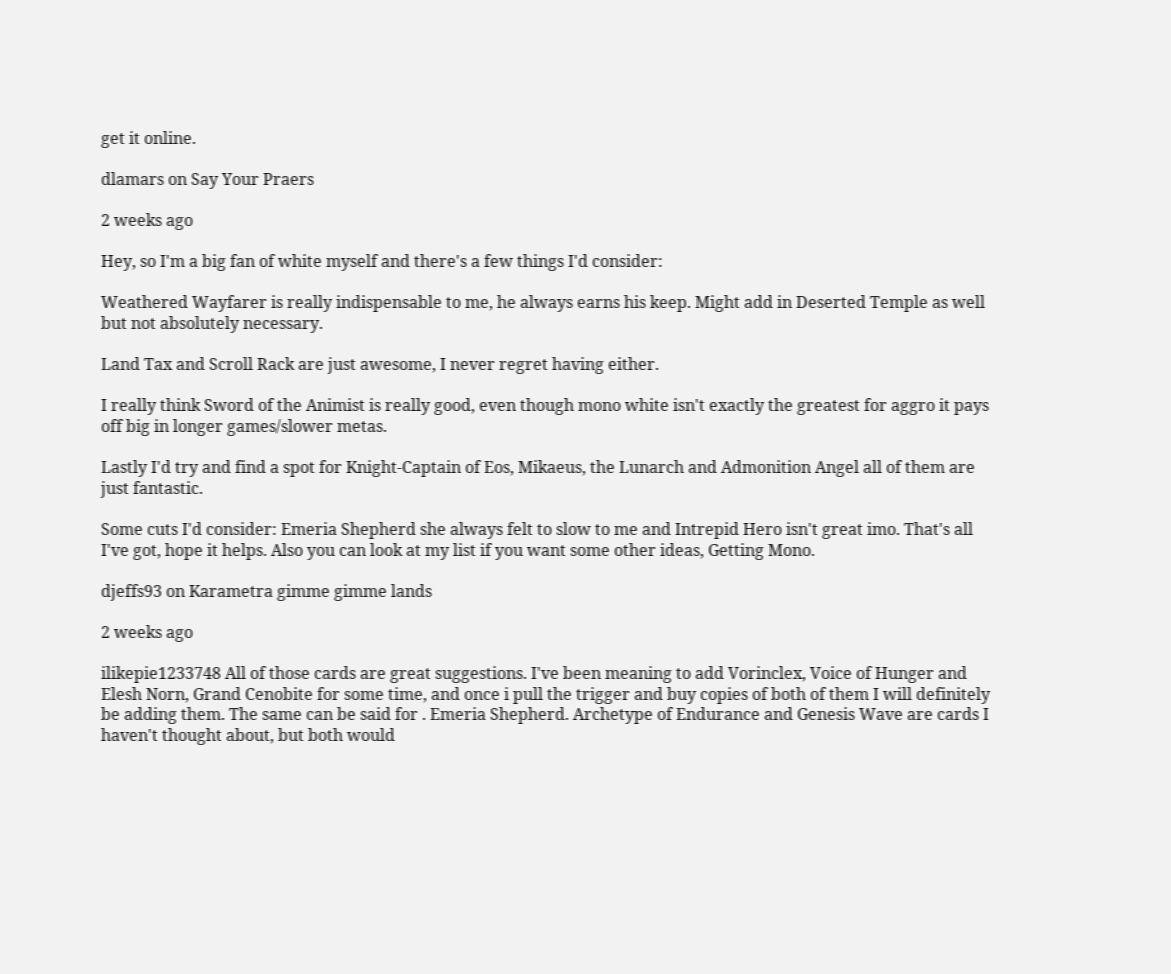get it online.

dlamars on Say Your Praers

2 weeks ago

Hey, so I'm a big fan of white myself and there's a few things I'd consider:

Weathered Wayfarer is really indispensable to me, he always earns his keep. Might add in Deserted Temple as well but not absolutely necessary.

Land Tax and Scroll Rack are just awesome, I never regret having either.

I really think Sword of the Animist is really good, even though mono white isn't exactly the greatest for aggro it pays off big in longer games/slower metas.

Lastly I'd try and find a spot for Knight-Captain of Eos, Mikaeus, the Lunarch and Admonition Angel all of them are just fantastic.

Some cuts I'd consider: Emeria Shepherd she always felt to slow to me and Intrepid Hero isn't great imo. That's all I've got, hope it helps. Also you can look at my list if you want some other ideas, Getting Mono.

djeffs93 on Karametra gimme gimme lands

2 weeks ago

ilikepie1233748 All of those cards are great suggestions. I've been meaning to add Vorinclex, Voice of Hunger and Elesh Norn, Grand Cenobite for some time, and once i pull the trigger and buy copies of both of them I will definitely be adding them. The same can be said for . Emeria Shepherd. Archetype of Endurance and Genesis Wave are cards I haven't thought about, but both would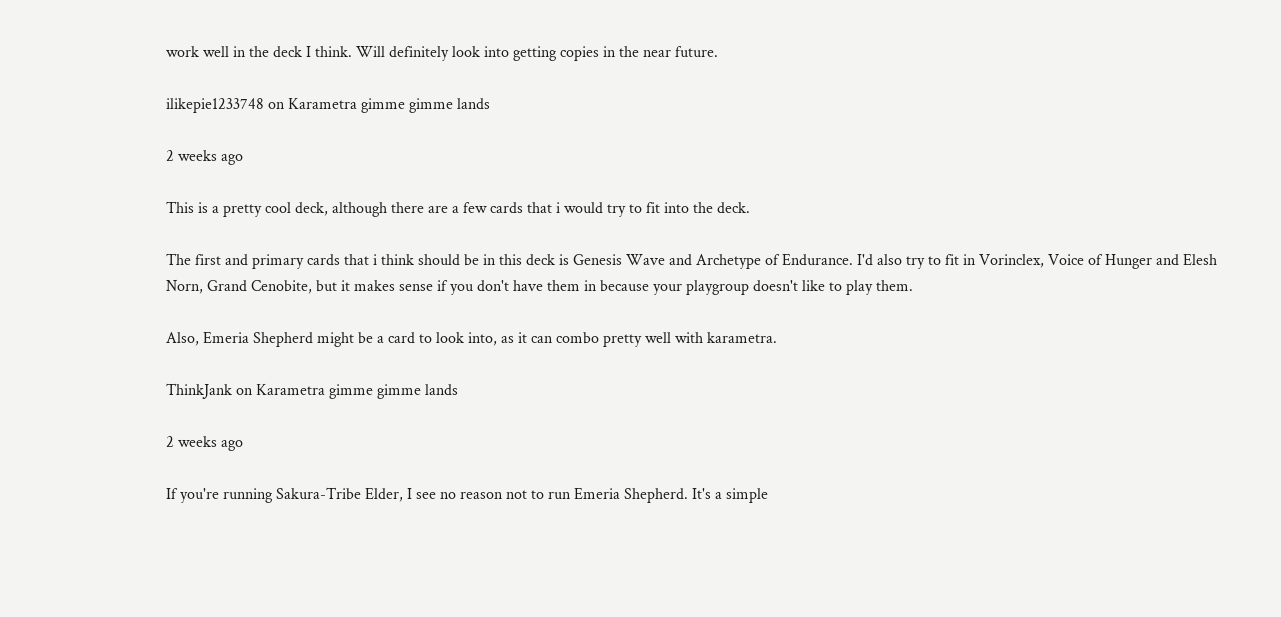work well in the deck I think. Will definitely look into getting copies in the near future.

ilikepie1233748 on Karametra gimme gimme lands

2 weeks ago

This is a pretty cool deck, although there are a few cards that i would try to fit into the deck.

The first and primary cards that i think should be in this deck is Genesis Wave and Archetype of Endurance. I'd also try to fit in Vorinclex, Voice of Hunger and Elesh Norn, Grand Cenobite, but it makes sense if you don't have them in because your playgroup doesn't like to play them.

Also, Emeria Shepherd might be a card to look into, as it can combo pretty well with karametra.

ThinkJank on Karametra gimme gimme lands

2 weeks ago

If you're running Sakura-Tribe Elder, I see no reason not to run Emeria Shepherd. It's a simple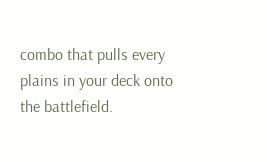combo that pulls every plains in your deck onto the battlefield.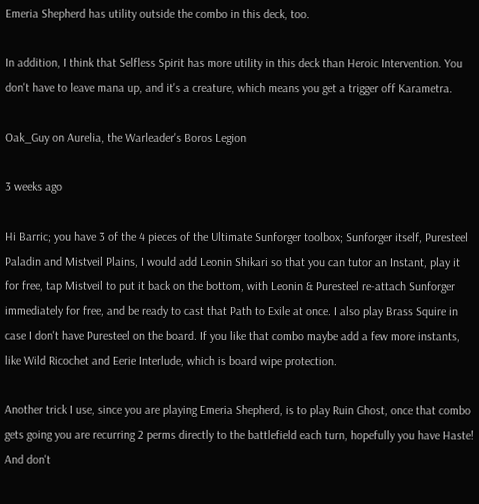Emeria Shepherd has utility outside the combo in this deck, too.

In addition, I think that Selfless Spirit has more utility in this deck than Heroic Intervention. You don't have to leave mana up, and it's a creature, which means you get a trigger off Karametra.

Oak_Guy on Aurelia, the Warleader's Boros Legion

3 weeks ago

Hi Barric; you have 3 of the 4 pieces of the Ultimate Sunforger toolbox; Sunforger itself, Puresteel Paladin and Mistveil Plains, I would add Leonin Shikari so that you can tutor an Instant, play it for free, tap Mistveil to put it back on the bottom, with Leonin & Puresteel re-attach Sunforger immediately for free, and be ready to cast that Path to Exile at once. I also play Brass Squire in case I don't have Puresteel on the board. If you like that combo maybe add a few more instants, like Wild Ricochet and Eerie Interlude, which is board wipe protection.

Another trick I use, since you are playing Emeria Shepherd, is to play Ruin Ghost, once that combo gets going you are recurring 2 perms directly to the battlefield each turn, hopefully you have Haste! And don't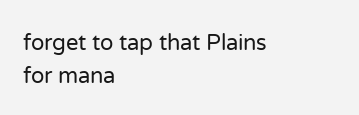forget to tap that Plains for mana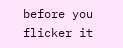before you flicker it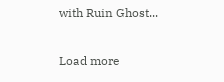with Ruin Ghost...

Load more